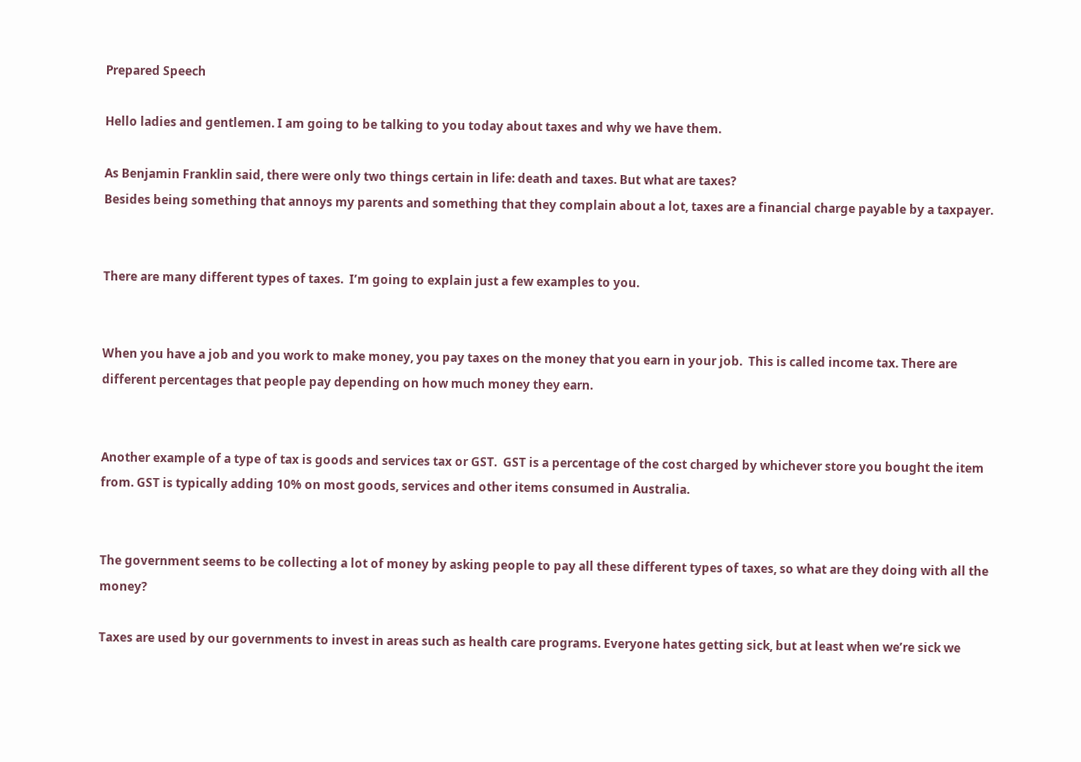Prepared Speech

Hello ladies and gentlemen. I am going to be talking to you today about taxes and why we have them.

As Benjamin Franklin said, there were only two things certain in life: death and taxes. But what are taxes?
Besides being something that annoys my parents and something that they complain about a lot, taxes are a financial charge payable by a taxpayer.


There are many different types of taxes.  I’m going to explain just a few examples to you.


When you have a job and you work to make money, you pay taxes on the money that you earn in your job.  This is called income tax. There are different percentages that people pay depending on how much money they earn.


Another example of a type of tax is goods and services tax or GST.  GST is a percentage of the cost charged by whichever store you bought the item from. GST is typically adding 10% on most goods, services and other items consumed in Australia.


The government seems to be collecting a lot of money by asking people to pay all these different types of taxes, so what are they doing with all the money?

Taxes are used by our governments to invest in areas such as health care programs. Everyone hates getting sick, but at least when we’re sick we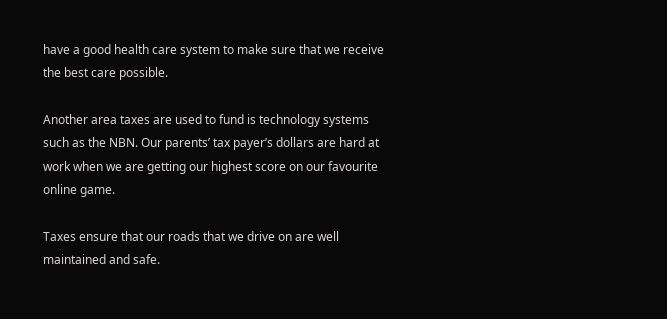have a good health care system to make sure that we receive the best care possible.

Another area taxes are used to fund is technology systems such as the NBN. Our parents’ tax payer’s dollars are hard at work when we are getting our highest score on our favourite online game.

Taxes ensure that our roads that we drive on are well                   maintained and safe.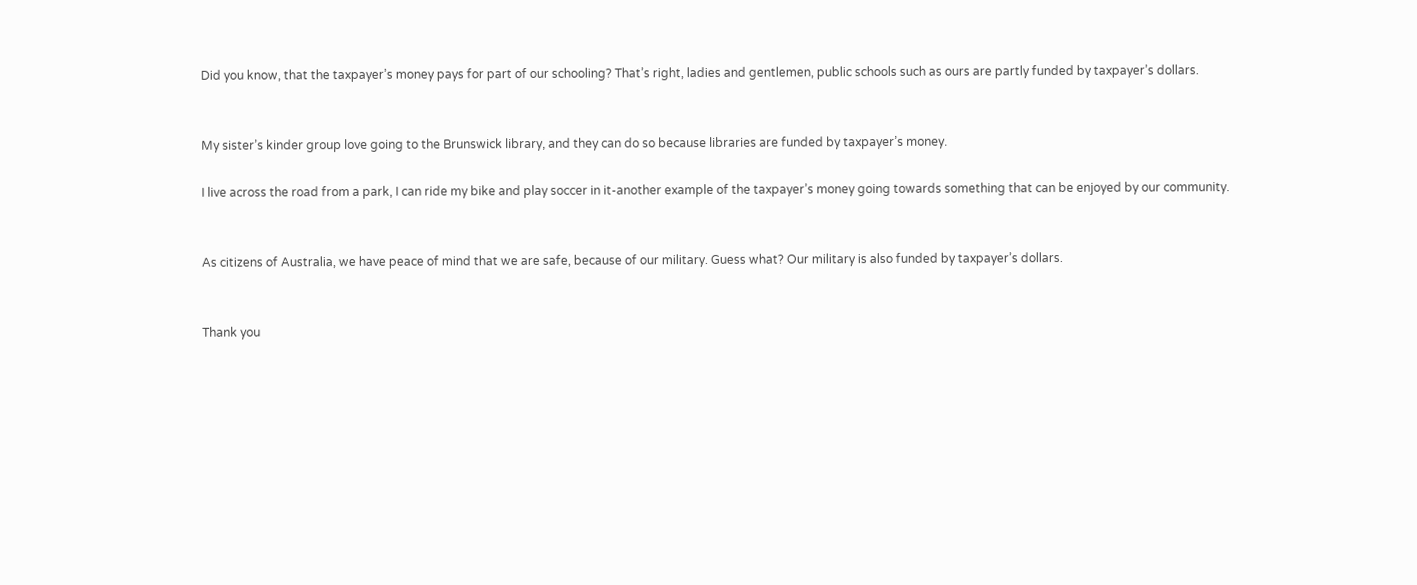Did you know, that the taxpayer’s money pays for part of our schooling? That’s right, ladies and gentlemen, public schools such as ours are partly funded by taxpayer’s dollars.


My sister’s kinder group love going to the Brunswick library, and they can do so because libraries are funded by taxpayer’s money.

I live across the road from a park, I can ride my bike and play soccer in it-another example of the taxpayer’s money going towards something that can be enjoyed by our community.


As citizens of Australia, we have peace of mind that we are safe, because of our military. Guess what? Our military is also funded by taxpayer’s dollars.


Thank you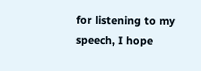for listening to my speech, I hope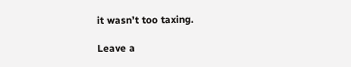it wasn’t too taxing.

Leave a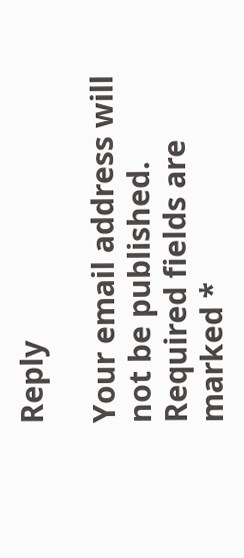Reply

Your email address will not be published. Required fields are marked *